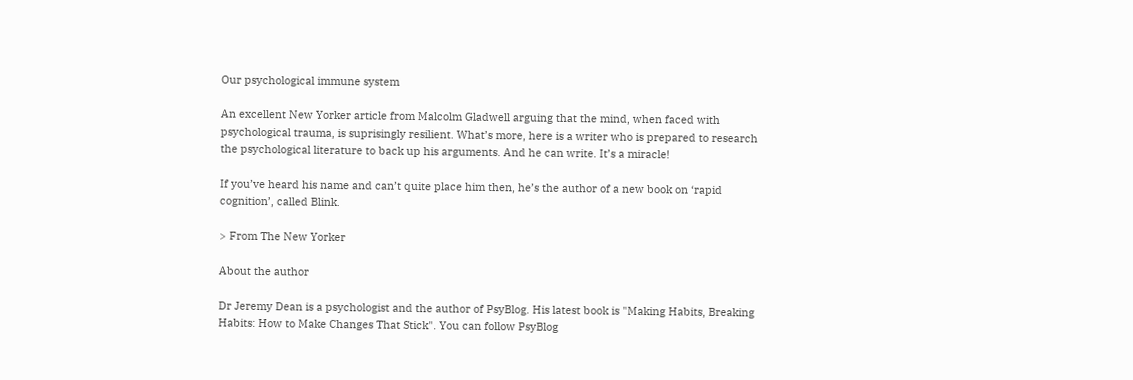Our psychological immune system

An excellent New Yorker article from Malcolm Gladwell arguing that the mind, when faced with psychological trauma, is suprisingly resilient. What’s more, here is a writer who is prepared to research the psychological literature to back up his arguments. And he can write. It’s a miracle!

If you’ve heard his name and can’t quite place him then, he’s the author of a new book on ‘rapid cognition’, called Blink.

> From The New Yorker

About the author

Dr Jeremy Dean is a psychologist and the author of PsyBlog. His latest book is "Making Habits, Breaking Habits: How to Make Changes That Stick". You can follow PsyBlog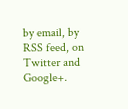by email, by RSS feed, on Twitter and Google+.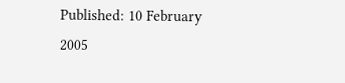Published: 10 February 2005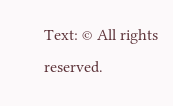Text: © All rights reserved.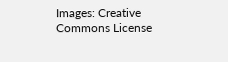Images: Creative Commons License